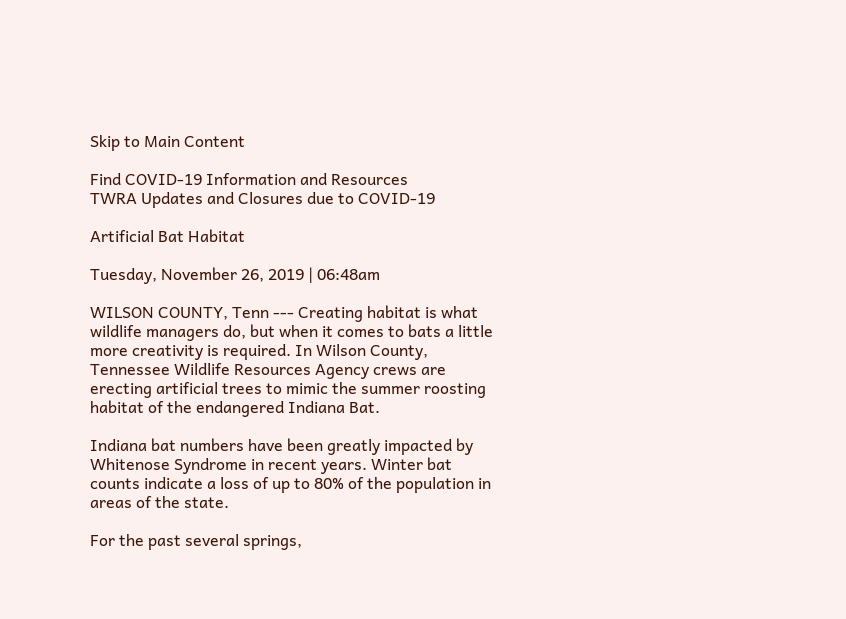Skip to Main Content

Find COVID-19 Information and Resources
TWRA Updates and Closures due to COVID-19

Artificial Bat Habitat

Tuesday, November 26, 2019 | 06:48am

WILSON COUNTY, Tenn --- Creating habitat is what wildlife managers do, but when it comes to bats a little more creativity is required. In Wilson County, Tennessee Wildlife Resources Agency crews are erecting artificial trees to mimic the summer roosting habitat of the endangered Indiana Bat.

Indiana bat numbers have been greatly impacted by Whitenose Syndrome in recent years. Winter bat counts indicate a loss of up to 80% of the population in areas of the state.

For the past several springs,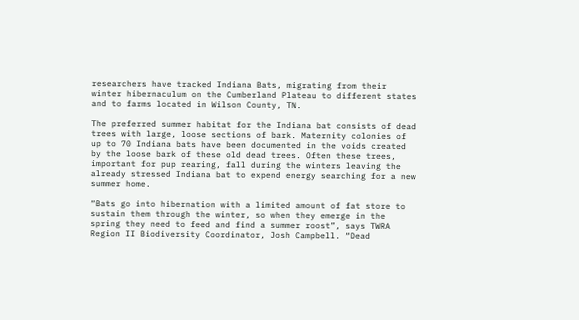researchers have tracked Indiana Bats, migrating from their winter hibernaculum on the Cumberland Plateau to different states and to farms located in Wilson County, TN.

The preferred summer habitat for the Indiana bat consists of dead trees with large, loose sections of bark. Maternity colonies of up to 70 Indiana bats have been documented in the voids created by the loose bark of these old dead trees. Often these trees, important for pup rearing, fall during the winters leaving the already stressed Indiana bat to expend energy searching for a new summer home.

“Bats go into hibernation with a limited amount of fat store to sustain them through the winter, so when they emerge in the spring they need to feed and find a summer roost”, says TWRA Region II Biodiversity Coordinator, Josh Campbell. “Dead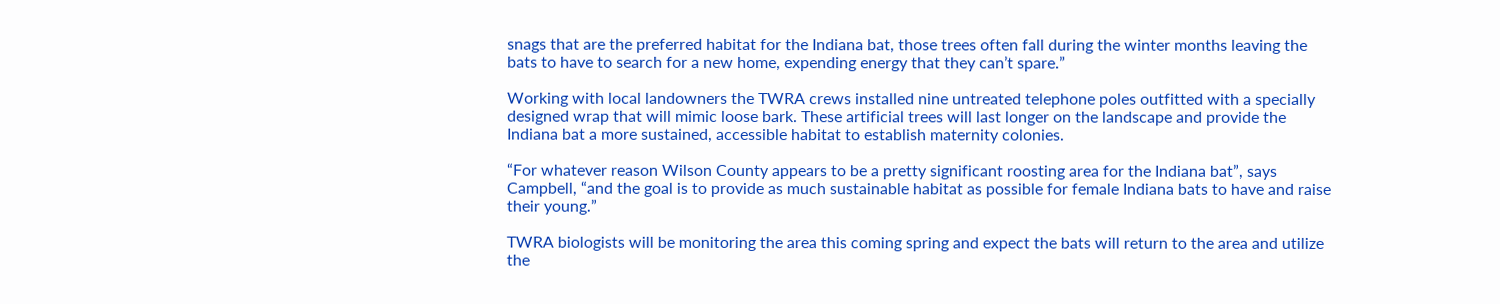snags that are the preferred habitat for the Indiana bat, those trees often fall during the winter months leaving the bats to have to search for a new home, expending energy that they can’t spare.”

Working with local landowners the TWRA crews installed nine untreated telephone poles outfitted with a specially designed wrap that will mimic loose bark. These artificial trees will last longer on the landscape and provide the Indiana bat a more sustained, accessible habitat to establish maternity colonies.

“For whatever reason Wilson County appears to be a pretty significant roosting area for the Indiana bat”, says Campbell, “and the goal is to provide as much sustainable habitat as possible for female Indiana bats to have and raise their young.”

TWRA biologists will be monitoring the area this coming spring and expect the bats will return to the area and utilize the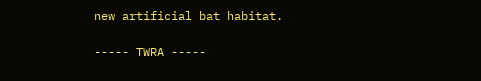new artificial bat habitat.

----- TWRA -----